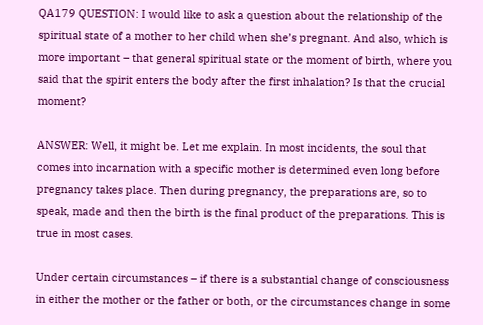QA179 QUESTION: I would like to ask a question about the relationship of the spiritual state of a mother to her child when she’s pregnant. And also, which is more important – that general spiritual state or the moment of birth, where you said that the spirit enters the body after the first inhalation? Is that the crucial moment?

ANSWER: Well, it might be. Let me explain. In most incidents, the soul that comes into incarnation with a specific mother is determined even long before pregnancy takes place. Then during pregnancy, the preparations are, so to speak, made and then the birth is the final product of the preparations. This is true in most cases.

Under certain circumstances – if there is a substantial change of consciousness in either the mother or the father or both, or the circumstances change in some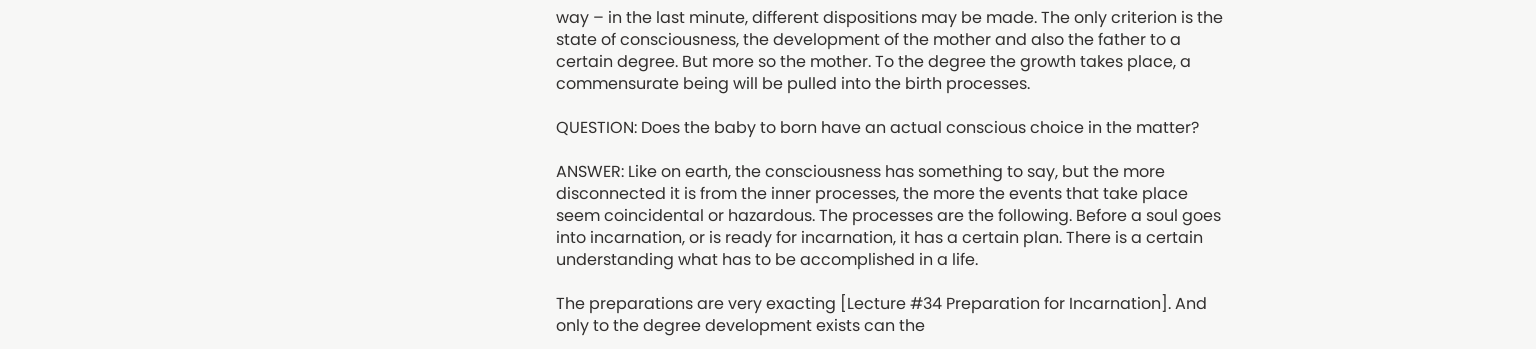way – in the last minute, different dispositions may be made. The only criterion is the state of consciousness, the development of the mother and also the father to a certain degree. But more so the mother. To the degree the growth takes place, a commensurate being will be pulled into the birth processes.

QUESTION: Does the baby to born have an actual conscious choice in the matter?

ANSWER: Like on earth, the consciousness has something to say, but the more disconnected it is from the inner processes, the more the events that take place seem coincidental or hazardous. The processes are the following. Before a soul goes into incarnation, or is ready for incarnation, it has a certain plan. There is a certain understanding what has to be accomplished in a life.

The preparations are very exacting [Lecture #34 Preparation for Incarnation]. And only to the degree development exists can the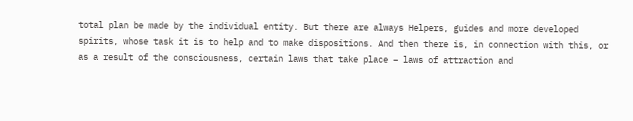total plan be made by the individual entity. But there are always Helpers, guides and more developed spirits, whose task it is to help and to make dispositions. And then there is, in connection with this, or as a result of the consciousness, certain laws that take place – laws of attraction and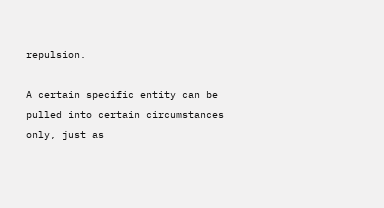repulsion.

A certain specific entity can be pulled into certain circumstances only, just as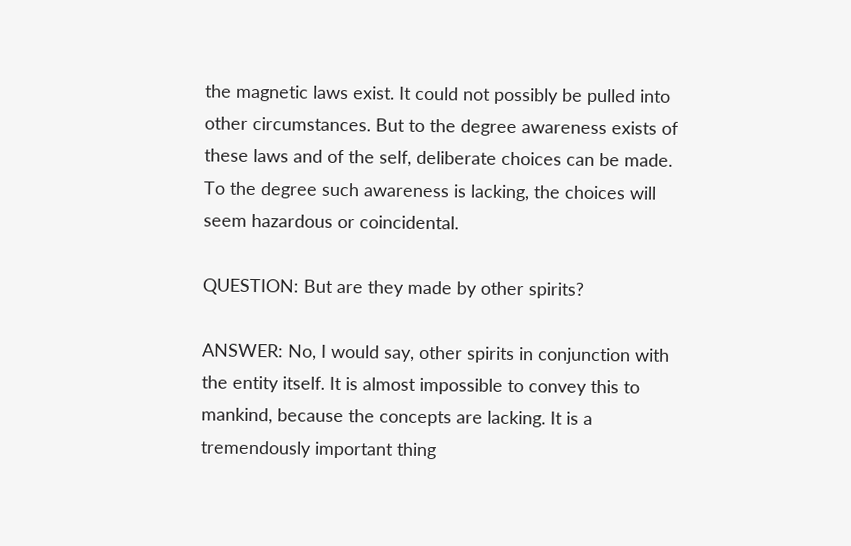the magnetic laws exist. It could not possibly be pulled into other circumstances. But to the degree awareness exists of these laws and of the self, deliberate choices can be made. To the degree such awareness is lacking, the choices will seem hazardous or coincidental.

QUESTION: But are they made by other spirits?

ANSWER: No, I would say, other spirits in conjunction with the entity itself. It is almost impossible to convey this to mankind, because the concepts are lacking. It is a tremendously important thing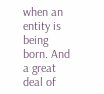when an entity is being born. And a great deal of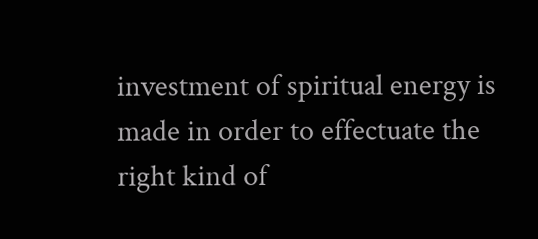investment of spiritual energy is made in order to effectuate the right kind of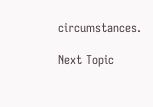circumstances.

Next Topic